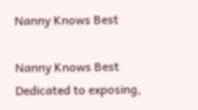Nanny Knows Best

Nanny Knows Best
Dedicated to exposing,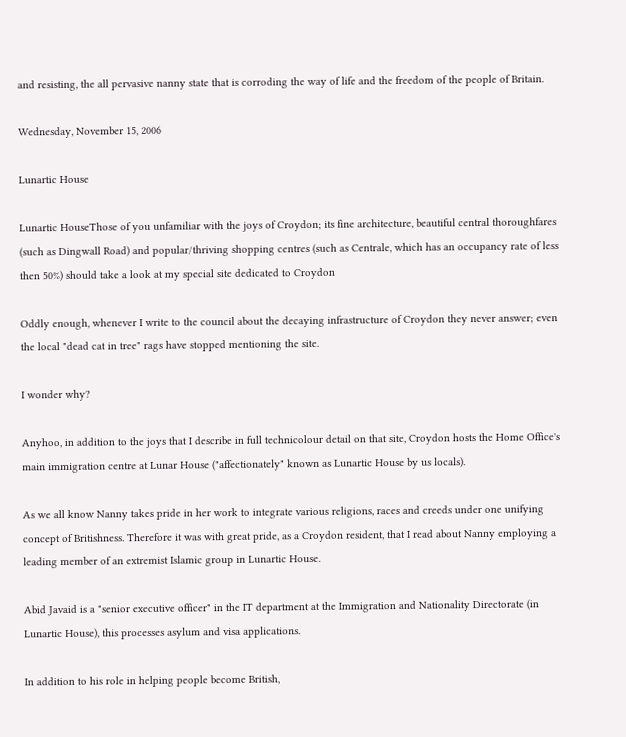and resisting, the all pervasive nanny state that is corroding the way of life and the freedom of the people of Britain.

Wednesday, November 15, 2006

Lunartic House

Lunartic HouseThose of you unfamiliar with the joys of Croydon; its fine architecture, beautiful central thoroughfares (such as Dingwall Road) and popular/thriving shopping centres (such as Centrale, which has an occupancy rate of less then 50%) should take a look at my special site dedicated to Croydon

Oddly enough, whenever I write to the council about the decaying infrastructure of Croydon they never answer; even the local "dead cat in tree" rags have stopped mentioning the site.

I wonder why?

Anyhoo, in addition to the joys that I describe in full technicolour detail on that site, Croydon hosts the Home Office's main immigration centre at Lunar House ("affectionately" known as Lunartic House by us locals).

As we all know Nanny takes pride in her work to integrate various religions, races and creeds under one unifying concept of Britishness. Therefore it was with great pride, as a Croydon resident, that I read about Nanny employing a leading member of an extremist Islamic group in Lunartic House.

Abid Javaid is a "senior executive officer" in the IT department at the Immigration and Nationality Directorate (in Lunartic House), this processes asylum and visa applications.

In addition to his role in helping people become British,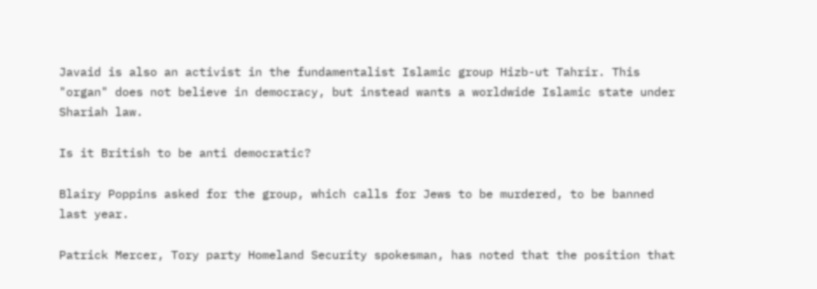Javaid is also an activist in the fundamentalist Islamic group Hizb-ut Tahrir. This "organ" does not believe in democracy, but instead wants a worldwide Islamic state under Shariah law.

Is it British to be anti democratic?

Blairy Poppins asked for the group, which calls for Jews to be murdered, to be banned last year.

Patrick Mercer, Tory party Homeland Security spokesman, has noted that the position that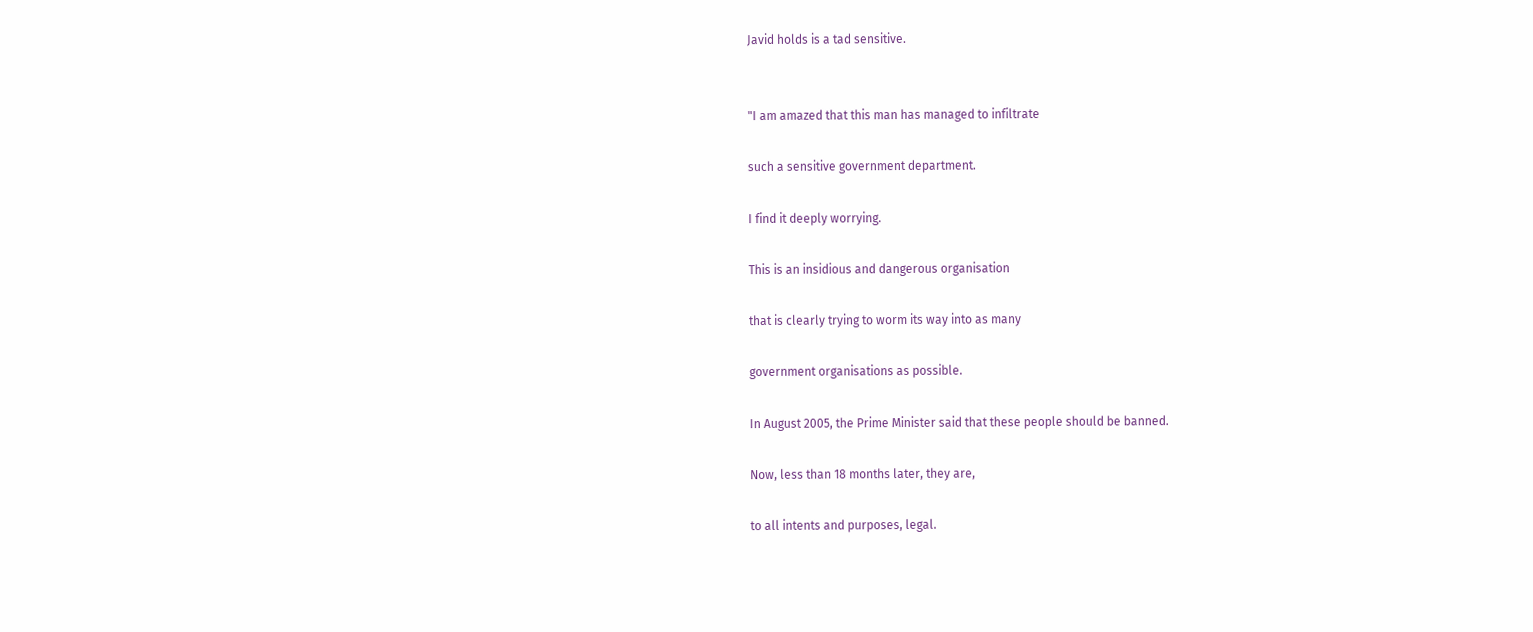Javid holds is a tad sensitive.


"I am amazed that this man has managed to infiltrate

such a sensitive government department.

I find it deeply worrying.

This is an insidious and dangerous organisation

that is clearly trying to worm its way into as many

government organisations as possible.

In August 2005, the Prime Minister said that these people should be banned.

Now, less than 18 months later, they are,

to all intents and purposes, legal.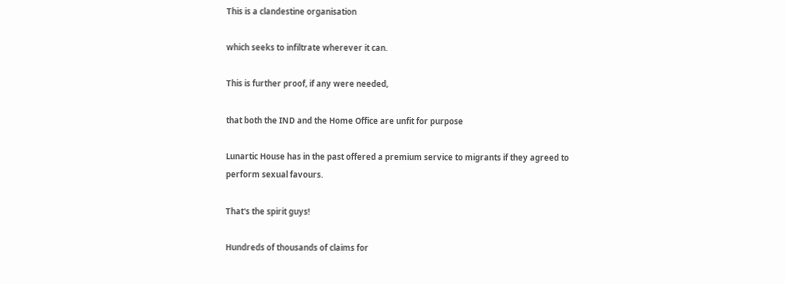This is a clandestine organisation

which seeks to infiltrate wherever it can.

This is further proof, if any were needed,

that both the IND and the Home Office are unfit for purpose

Lunartic House has in the past offered a premium service to migrants if they agreed to perform sexual favours.

That's the spirit guys!

Hundreds of thousands of claims for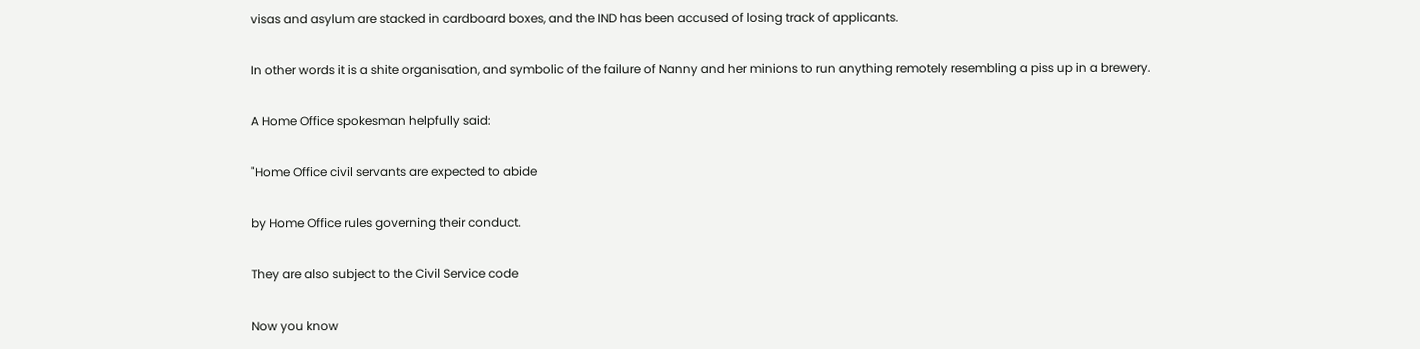visas and asylum are stacked in cardboard boxes, and the IND has been accused of losing track of applicants.

In other words it is a shite organisation, and symbolic of the failure of Nanny and her minions to run anything remotely resembling a piss up in a brewery.

A Home Office spokesman helpfully said:

"Home Office civil servants are expected to abide

by Home Office rules governing their conduct.

They are also subject to the Civil Service code

Now you know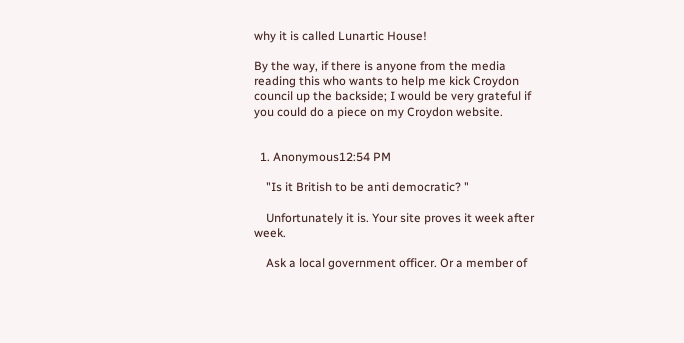why it is called Lunartic House!

By the way, if there is anyone from the media reading this who wants to help me kick Croydon council up the backside; I would be very grateful if you could do a piece on my Croydon website.


  1. Anonymous12:54 PM

    "Is it British to be anti democratic? "

    Unfortunately it is. Your site proves it week after week.

    Ask a local government officer. Or a member of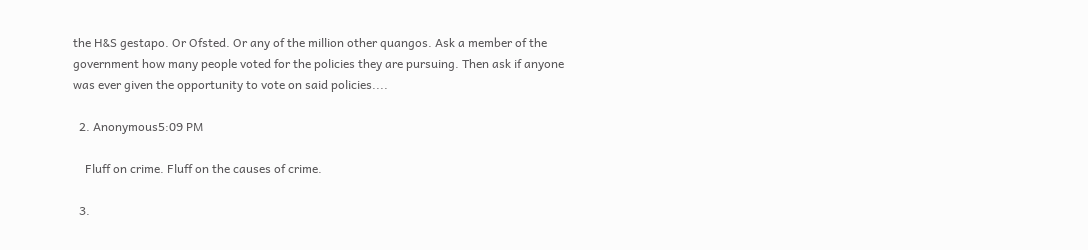the H&S gestapo. Or Ofsted. Or any of the million other quangos. Ask a member of the government how many people voted for the policies they are pursuing. Then ask if anyone was ever given the opportunity to vote on said policies....

  2. Anonymous5:09 PM

    Fluff on crime. Fluff on the causes of crime.

  3.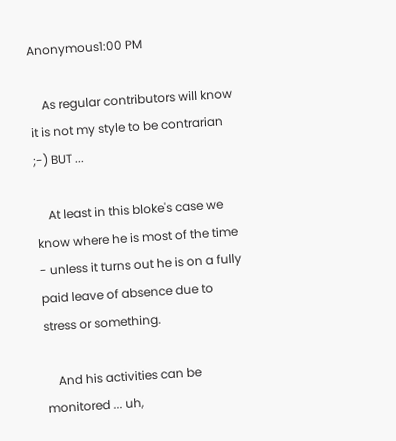Anonymous1:00 PM

    As regular contributors will know it is not my style to be contrarian ;-) BUT ...

    At least in this bloke's case we know where he is most of the time - unless it turns out he is on a fully paid leave of absence due to stress or something.

    And his activities can be monitored ... uh,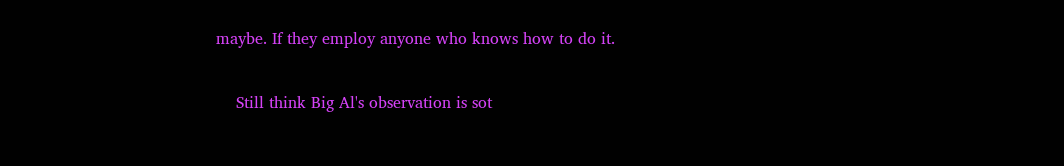maybe. If they employ anyone who knows how to do it.

    Still think Big Al's observation is sot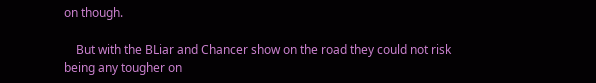on though.

    But with the BLiar and Chancer show on the road they could not risk being any tougher on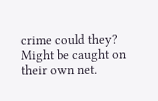crime could they? Might be caught on their own net.